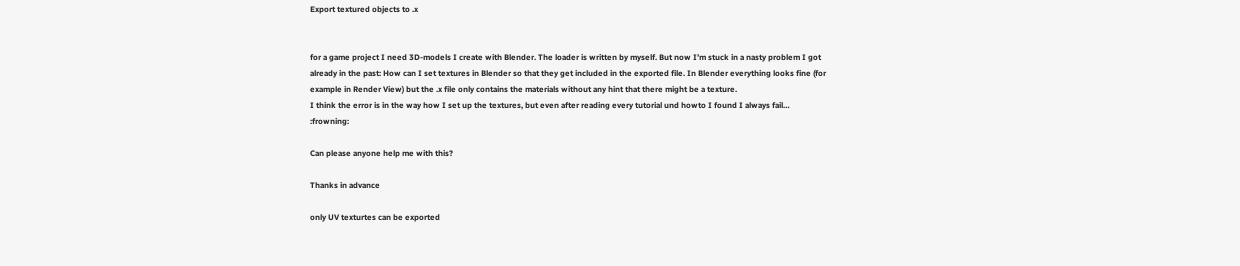Export textured objects to .x


for a game project I need 3D-models I create with Blender. The loader is written by myself. But now I’m stuck in a nasty problem I got already in the past: How can I set textures in Blender so that they get included in the exported file. In Blender everything looks fine (for example in Render View) but the .x file only contains the materials without any hint that there might be a texture.
I think the error is in the way how I set up the textures, but even after reading every tutorial und howto I found I always fail… :frowning:

Can please anyone help me with this?

Thanks in advance

only UV texturtes can be exported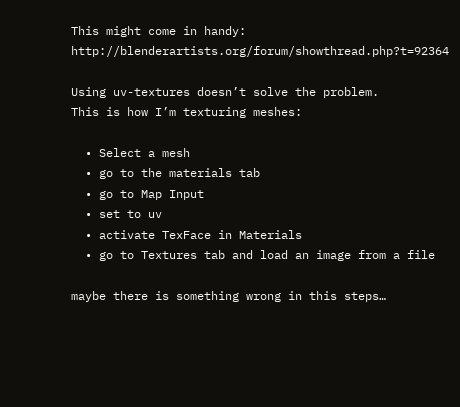This might come in handy: http://blenderartists.org/forum/showthread.php?t=92364

Using uv-textures doesn’t solve the problem.
This is how I’m texturing meshes:

  • Select a mesh
  • go to the materials tab
  • go to Map Input
  • set to uv
  • activate TexFace in Materials
  • go to Textures tab and load an image from a file

maybe there is something wrong in this steps…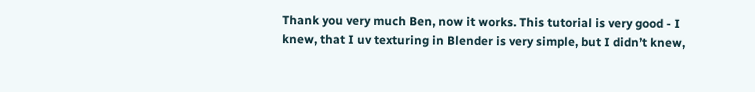Thank you very much Ben, now it works. This tutorial is very good - I knew, that I uv texturing in Blender is very simple, but I didn’t knew,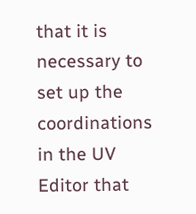that it is necessary to set up the coordinations in the UV Editor that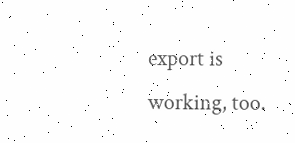export is working, too.